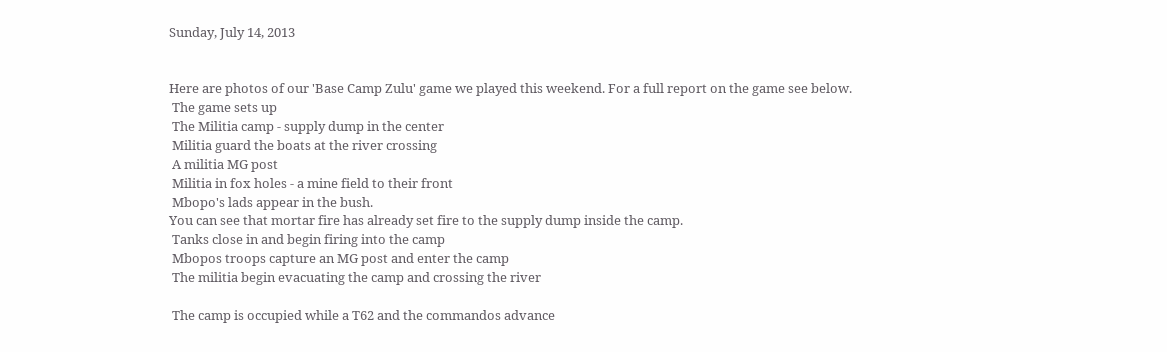Sunday, July 14, 2013


Here are photos of our 'Base Camp Zulu' game we played this weekend. For a full report on the game see below.
 The game sets up
 The Militia camp - supply dump in the center
 Militia guard the boats at the river crossing
 A militia MG post
 Militia in fox holes - a mine field to their front
 Mbopo's lads appear in the bush.
You can see that mortar fire has already set fire to the supply dump inside the camp.
 Tanks close in and begin firing into the camp
 Mbopos troops capture an MG post and enter the camp
 The militia begin evacuating the camp and crossing the river

 The camp is occupied while a T62 and the commandos advance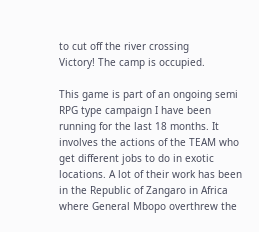to cut off the river crossing
Victory! The camp is occupied.

This game is part of an ongoing semi RPG type campaign I have been running for the last 18 months. It involves the actions of the TEAM who get different jobs to do in exotic locations. A lot of their work has been in the Republic of Zangaro in Africa where General Mbopo overthrew the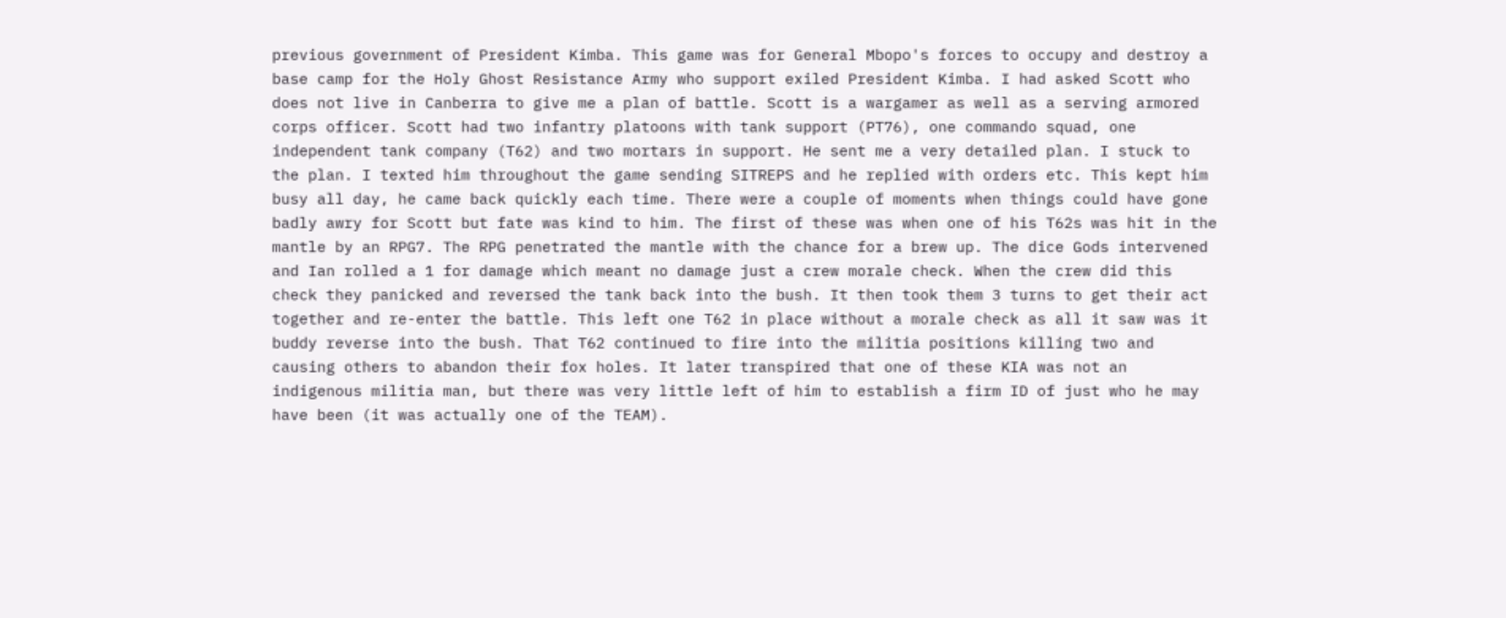previous government of President Kimba. This game was for General Mbopo's forces to occupy and destroy a base camp for the Holy Ghost Resistance Army who support exiled President Kimba. I had asked Scott who does not live in Canberra to give me a plan of battle. Scott is a wargamer as well as a serving armored corps officer. Scott had two infantry platoons with tank support (PT76), one commando squad, one independent tank company (T62) and two mortars in support. He sent me a very detailed plan. I stuck to the plan. I texted him throughout the game sending SITREPS and he replied with orders etc. This kept him busy all day, he came back quickly each time. There were a couple of moments when things could have gone badly awry for Scott but fate was kind to him. The first of these was when one of his T62s was hit in the mantle by an RPG7. The RPG penetrated the mantle with the chance for a brew up. The dice Gods intervened and Ian rolled a 1 for damage which meant no damage just a crew morale check. When the crew did this check they panicked and reversed the tank back into the bush. It then took them 3 turns to get their act together and re-enter the battle. This left one T62 in place without a morale check as all it saw was it buddy reverse into the bush. That T62 continued to fire into the militia positions killing two and causing others to abandon their fox holes. It later transpired that one of these KIA was not an indigenous militia man, but there was very little left of him to establish a firm ID of just who he may have been (it was actually one of the TEAM).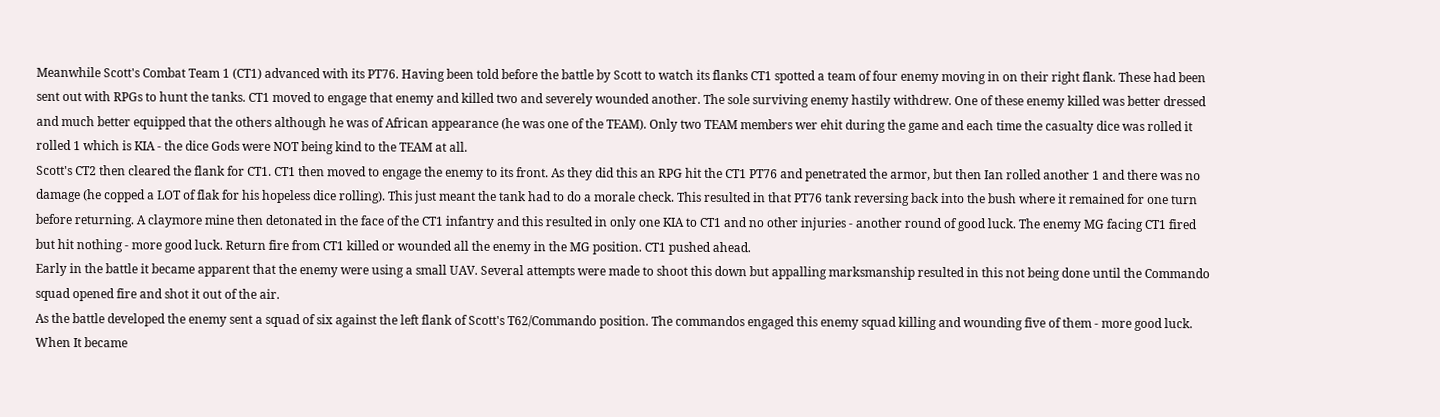Meanwhile Scott's Combat Team 1 (CT1) advanced with its PT76. Having been told before the battle by Scott to watch its flanks CT1 spotted a team of four enemy moving in on their right flank. These had been sent out with RPGs to hunt the tanks. CT1 moved to engage that enemy and killed two and severely wounded another. The sole surviving enemy hastily withdrew. One of these enemy killed was better dressed and much better equipped that the others although he was of African appearance (he was one of the TEAM). Only two TEAM members wer ehit during the game and each time the casualty dice was rolled it rolled 1 which is KIA - the dice Gods were NOT being kind to the TEAM at all.
Scott's CT2 then cleared the flank for CT1. CT1 then moved to engage the enemy to its front. As they did this an RPG hit the CT1 PT76 and penetrated the armor, but then Ian rolled another 1 and there was no damage (he copped a LOT of flak for his hopeless dice rolling). This just meant the tank had to do a morale check. This resulted in that PT76 tank reversing back into the bush where it remained for one turn before returning. A claymore mine then detonated in the face of the CT1 infantry and this resulted in only one KIA to CT1 and no other injuries - another round of good luck. The enemy MG facing CT1 fired but hit nothing - more good luck. Return fire from CT1 killed or wounded all the enemy in the MG position. CT1 pushed ahead.
Early in the battle it became apparent that the enemy were using a small UAV. Several attempts were made to shoot this down but appalling marksmanship resulted in this not being done until the Commando squad opened fire and shot it out of the air.
As the battle developed the enemy sent a squad of six against the left flank of Scott's T62/Commando position. The commandos engaged this enemy squad killing and wounding five of them - more good luck. When It became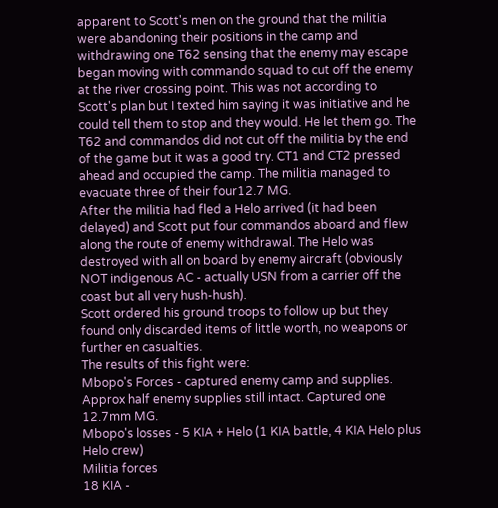apparent to Scott's men on the ground that the militia were abandoning their positions in the camp and withdrawing one T62 sensing that the enemy may escape began moving with commando squad to cut off the enemy at the river crossing point. This was not according to Scott's plan but I texted him saying it was initiative and he could tell them to stop and they would. He let them go. The T62 and commandos did not cut off the militia by the end of the game but it was a good try. CT1 and CT2 pressed ahead and occupied the camp. The militia managed to evacuate three of their four12.7 MG.
After the militia had fled a Helo arrived (it had been delayed) and Scott put four commandos aboard and flew along the route of enemy withdrawal. The Helo was destroyed with all on board by enemy aircraft (obviously NOT indigenous AC - actually USN from a carrier off the coast but all very hush-hush).
Scott ordered his ground troops to follow up but they found only discarded items of little worth, no weapons or further en casualties.
The results of this fight were:
Mbopo's Forces - captured enemy camp and supplies. Approx half enemy supplies still intact. Captured one 12.7mm MG.
Mbopo's losses - 5 KIA + Helo (1 KIA battle, 4 KIA Helo plus Helo crew)
Militia forces
18 KIA -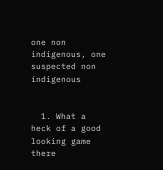one non indigenous, one suspected non indigenous


  1. What a heck of a good looking game there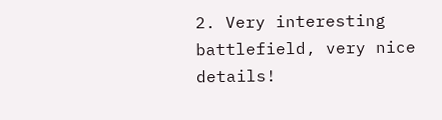2. Very interesting battlefield, very nice details!